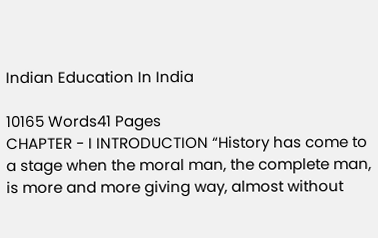Indian Education In India

10165 Words41 Pages
CHAPTER - I INTRODUCTION “History has come to a stage when the moral man, the complete man, is more and more giving way, almost without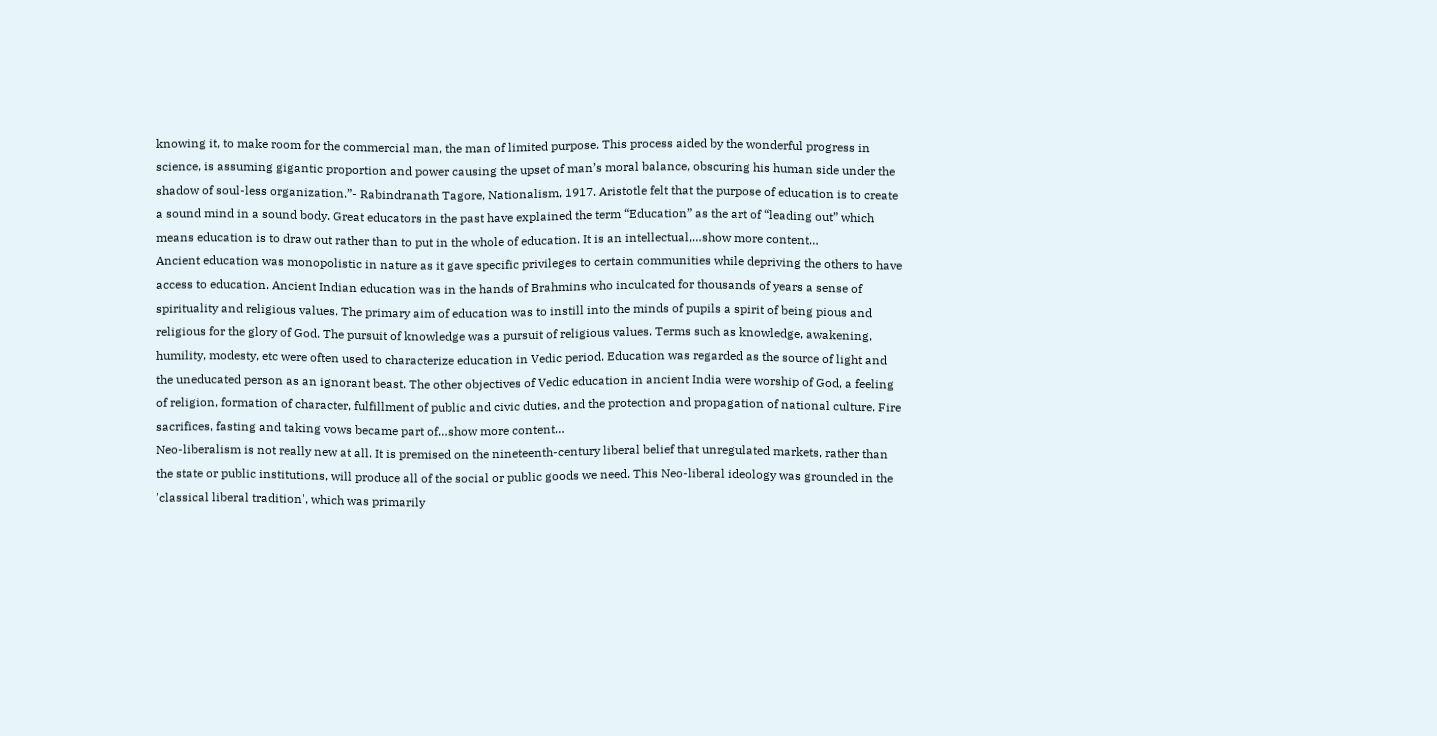knowing it, to make room for the commercial man, the man of limited purpose. This process aided by the wonderful progress in science, is assuming gigantic proportion and power causing the upset of man’s moral balance, obscuring his human side under the shadow of soul-less organization.”- Rabindranath Tagore, Nationalism, 1917. Aristotle felt that the purpose of education is to create a sound mind in a sound body. Great educators in the past have explained the term “Education” as the art of “leading out” which means education is to draw out rather than to put in the whole of education. It is an intellectual,…show more content…
Ancient education was monopolistic in nature as it gave specific privileges to certain communities while depriving the others to have access to education. Ancient Indian education was in the hands of Brahmins who inculcated for thousands of years a sense of spirituality and religious values. The primary aim of education was to instill into the minds of pupils a spirit of being pious and religious for the glory of God. The pursuit of knowledge was a pursuit of religious values. Terms such as knowledge, awakening, humility, modesty, etc were often used to characterize education in Vedic period. Education was regarded as the source of light and the uneducated person as an ignorant beast. The other objectives of Vedic education in ancient India were worship of God, a feeling of religion, formation of character, fulfillment of public and civic duties, and the protection and propagation of national culture. Fire sacrifices, fasting and taking vows became part of…show more content…
Neo-liberalism is not really new at all. It is premised on the nineteenth-century liberal belief that unregulated markets, rather than the state or public institutions, will produce all of the social or public goods we need. This Neo-liberal ideology was grounded in the 'classical liberal tradition', which was primarily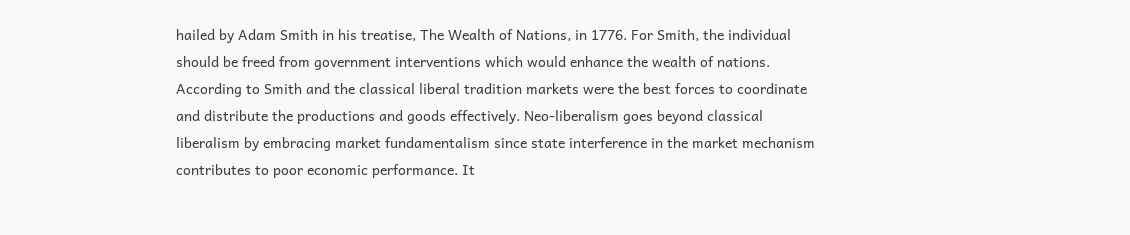hailed by Adam Smith in his treatise, The Wealth of Nations, in 1776. For Smith, the individual should be freed from government interventions which would enhance the wealth of nations. According to Smith and the classical liberal tradition markets were the best forces to coordinate and distribute the productions and goods effectively. Neo-liberalism goes beyond classical liberalism by embracing market fundamentalism since state interference in the market mechanism contributes to poor economic performance. It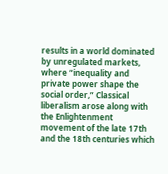results in a world dominated by unregulated markets, where “inequality and private power shape the social order,” Classical liberalism arose along with the Enlightenment movement of the late 17th and the 18th centuries which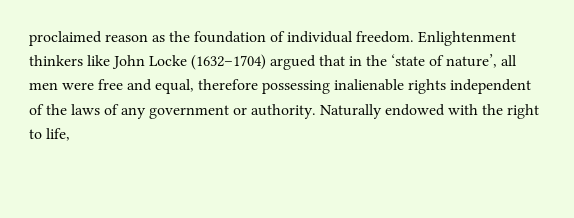proclaimed reason as the foundation of individual freedom. Enlightenment thinkers like John Locke (1632–1704) argued that in the ‘state of nature’, all men were free and equal, therefore possessing inalienable rights independent of the laws of any government or authority. Naturally endowed with the right to life,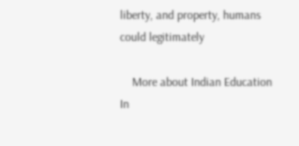liberty, and property, humans could legitimately

    More about Indian Education In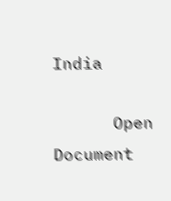India

      Open Document